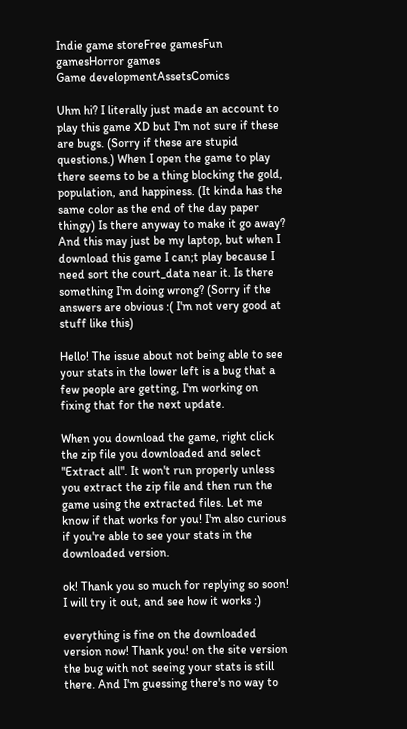Indie game storeFree gamesFun gamesHorror games
Game developmentAssetsComics

Uhm hi? I literally just made an account to play this game XD but I'm not sure if these are bugs. (Sorry if these are stupid questions.) When I open the game to play there seems to be a thing blocking the gold, population, and happiness. (It kinda has the same color as the end of the day paper thingy) Is there anyway to make it go away? And this may just be my laptop, but when I download this game I can;t play because I need sort the court_data near it. Is there something I'm doing wrong? (Sorry if the answers are obvious :( I'm not very good at stuff like this)

Hello! The issue about not being able to see your stats in the lower left is a bug that a few people are getting, I'm working on fixing that for the next update.

When you download the game, right click the zip file you downloaded and select "Extract all". It won't run properly unless you extract the zip file and then run the game using the extracted files. Let me know if that works for you! I'm also curious if you're able to see your stats in the downloaded version.

ok! Thank you so much for replying so soon! I will try it out, and see how it works :)

everything is fine on the downloaded version now! Thank you! on the site version the bug with not seeing your stats is still there. And I'm guessing there's no way to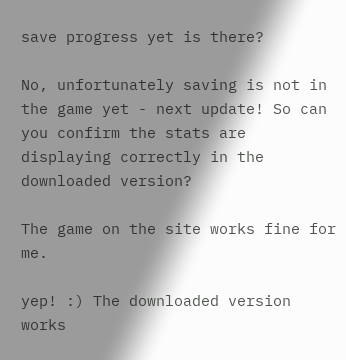save progress yet is there?

No, unfortunately saving is not in the game yet - next update! So can you confirm the stats are displaying correctly in the downloaded version?

The game on the site works fine for me.

yep! :) The downloaded version works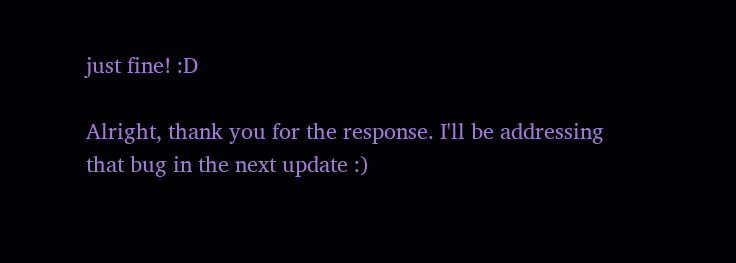just fine! :D

Alright, thank you for the response. I'll be addressing that bug in the next update :)